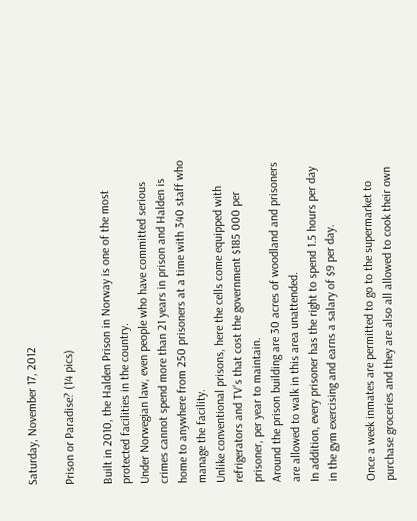Saturday, November 17, 2012

Prison or Paradise? (14 pics)

Built in 2010, the Halden Prison in Norway is one of the most protected facilities in the country.
Under Norwegian law, even people who have committed serious crimes cannot spend more than 21 years in prison and Halden is home to anywhere from 250 prisoners at a time with 340 staff who manage the facility.
Unlike conventional prisons, here the cells come equipped with refrigerators and TV’s that cost the government $185 000 per prisoner, per year to maintain.
Around the prison building are 30 acres of woodland and prisoners are allowed to walk in this area unattended.
In addition, every prisoner has the right to spend 1.5 hours per day in the gym exercising and earns a salary of $9 per day.

Once a week inmates are permitted to go to the supermarket to purchase groceries and they are also all allowed to cook their own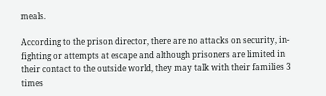meals.

According to the prison director, there are no attacks on security, in-fighting or attempts at escape and although prisoners are limited in their contact to the outside world, they may talk with their families 3 times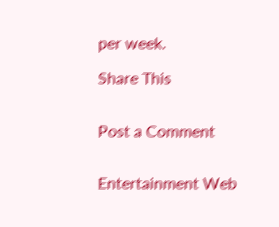per week.

Share This


Post a Comment


Entertainment Web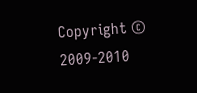Copyright © 2009-2010